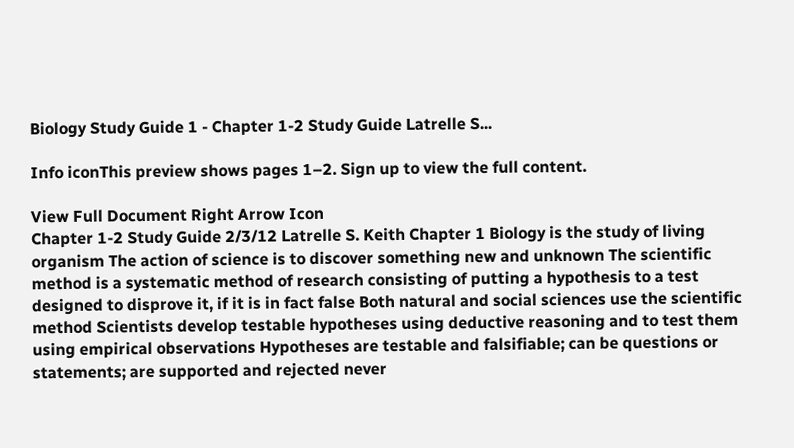Biology Study Guide 1 - Chapter 1-2 Study Guide Latrelle S...

Info iconThis preview shows pages 1–2. Sign up to view the full content.

View Full Document Right Arrow Icon
Chapter 1-2 Study Guide 2/3/12 Latrelle S. Keith Chapter 1 Biology is the study of living organism The action of science is to discover something new and unknown The scientific method is a systematic method of research consisting of putting a hypothesis to a test designed to disprove it, if it is in fact false Both natural and social sciences use the scientific method Scientists develop testable hypotheses using deductive reasoning and to test them using empirical observations Hypotheses are testable and falsifiable; can be questions or statements; are supported and rejected never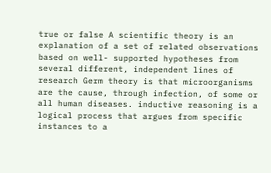true or false A scientific theory is an explanation of a set of related observations based on well- supported hypotheses from several different, independent lines of research Germ theory is that microorganisms are the cause, through infection, of some or all human diseases. inductive reasoning is a logical process that argues from specific instances to a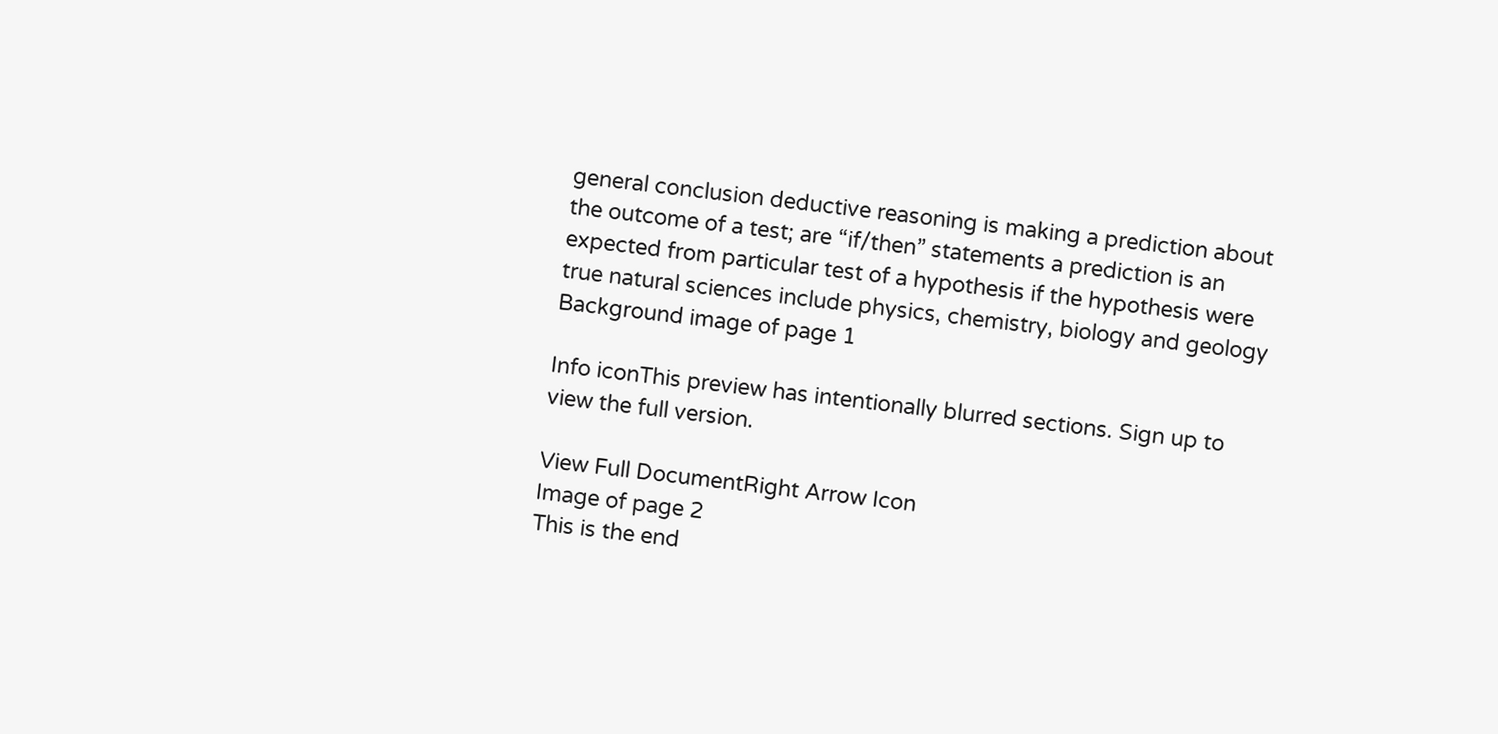general conclusion deductive reasoning is making a prediction about the outcome of a test; are “if/then” statements a prediction is an expected from particular test of a hypothesis if the hypothesis were true natural sciences include physics, chemistry, biology and geology
Background image of page 1

Info iconThis preview has intentionally blurred sections. Sign up to view the full version.

View Full DocumentRight Arrow Icon
Image of page 2
This is the end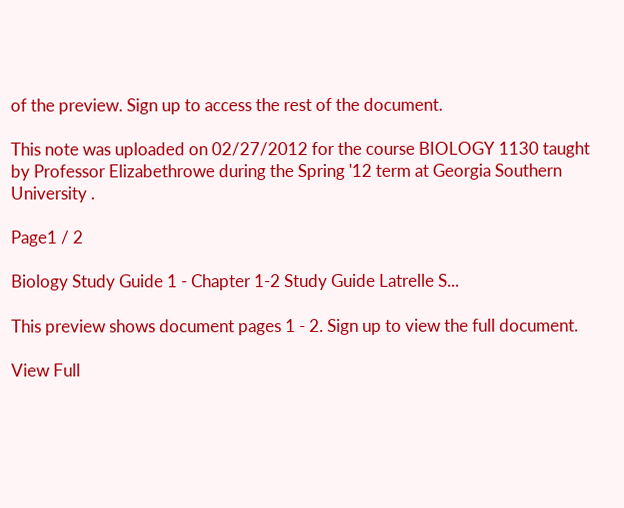of the preview. Sign up to access the rest of the document.

This note was uploaded on 02/27/2012 for the course BIOLOGY 1130 taught by Professor Elizabethrowe during the Spring '12 term at Georgia Southern University .

Page1 / 2

Biology Study Guide 1 - Chapter 1-2 Study Guide Latrelle S...

This preview shows document pages 1 - 2. Sign up to view the full document.

View Full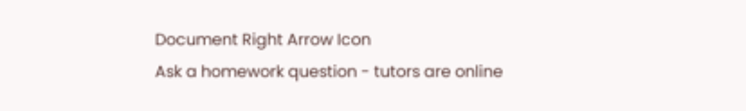Document Right Arrow Icon
Ask a homework question - tutors are online